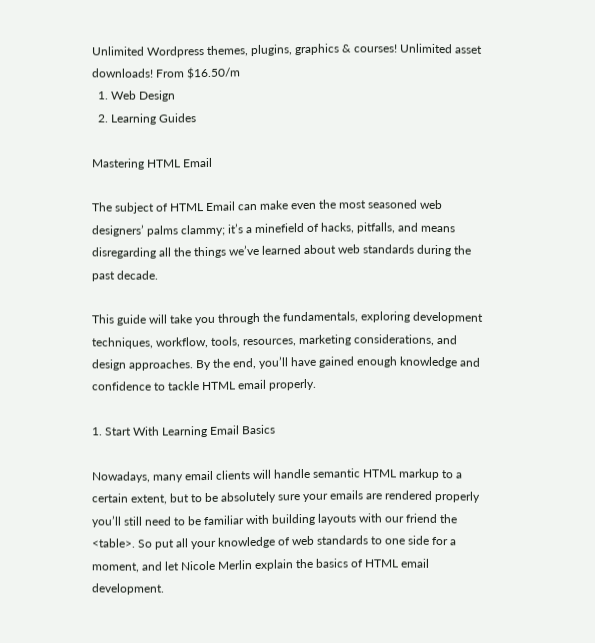Unlimited Wordpress themes, plugins, graphics & courses! Unlimited asset downloads! From $16.50/m
  1. Web Design
  2. Learning Guides

Mastering HTML Email

The subject of HTML Email can make even the most seasoned web designers’ palms clammy; it’s a minefield of hacks, pitfalls, and means disregarding all the things we’ve learned about web standards during the past decade.

This guide will take you through the fundamentals, exploring development techniques, workflow, tools, resources, marketing considerations, and design approaches. By the end, you’ll have gained enough knowledge and confidence to tackle HTML email properly.

1. Start With Learning Email Basics

Nowadays, many email clients will handle semantic HTML markup to a certain extent, but to be absolutely sure your emails are rendered properly you’ll still need to be familiar with building layouts with our friend the <table>. So put all your knowledge of web standards to one side for a moment, and let Nicole Merlin explain the basics of HTML email development.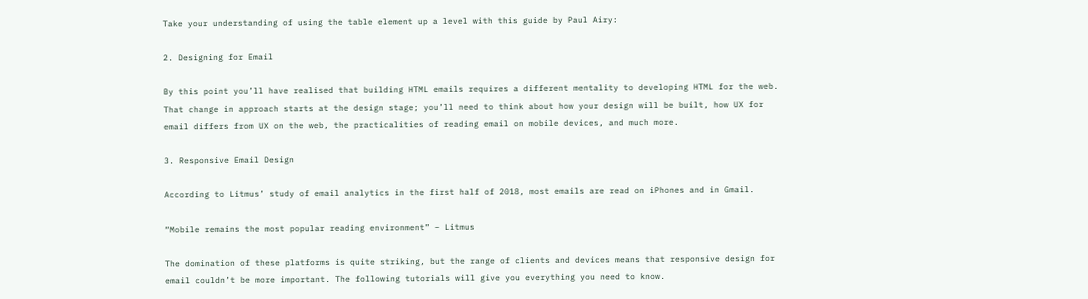Take your understanding of using the table element up a level with this guide by Paul Airy:

2. Designing for Email

By this point you’ll have realised that building HTML emails requires a different mentality to developing HTML for the web. That change in approach starts at the design stage; you’ll need to think about how your design will be built, how UX for email differs from UX on the web, the practicalities of reading email on mobile devices, and much more.

3. Responsive Email Design

According to Litmus’ study of email analytics in the first half of 2018, most emails are read on iPhones and in Gmail.

“Mobile remains the most popular reading environment” – Litmus

The domination of these platforms is quite striking, but the range of clients and devices means that responsive design for email couldn’t be more important. The following tutorials will give you everything you need to know.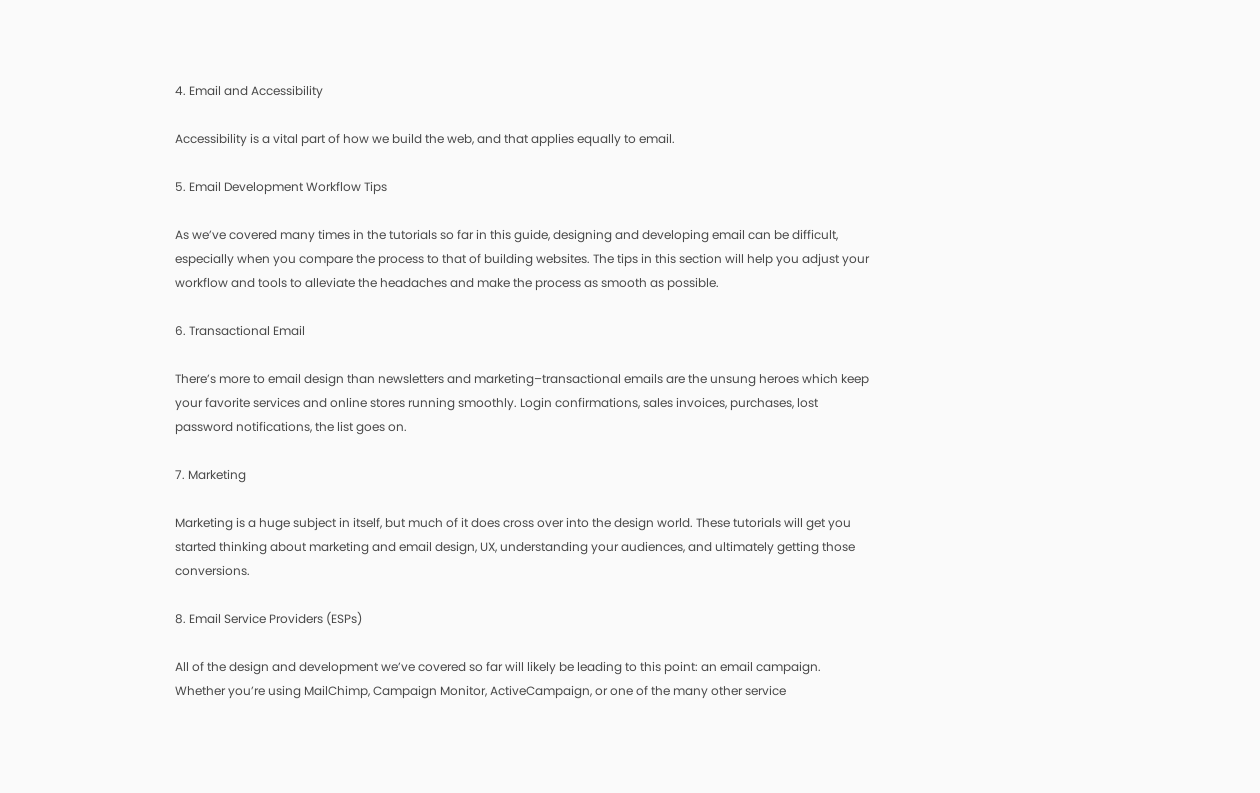4. Email and Accessibility

Accessibility is a vital part of how we build the web, and that applies equally to email.

5. Email Development Workflow Tips

As we’ve covered many times in the tutorials so far in this guide, designing and developing email can be difficult, especially when you compare the process to that of building websites. The tips in this section will help you adjust your workflow and tools to alleviate the headaches and make the process as smooth as possible.

6. Transactional Email

There’s more to email design than newsletters and marketing–transactional emails are the unsung heroes which keep your favorite services and online stores running smoothly. Login confirmations, sales invoices, purchases, lost password notifications, the list goes on.

7. Marketing

Marketing is a huge subject in itself, but much of it does cross over into the design world. These tutorials will get you started thinking about marketing and email design, UX, understanding your audiences, and ultimately getting those conversions.

8. Email Service Providers (ESPs)

All of the design and development we’ve covered so far will likely be leading to this point: an email campaign. Whether you’re using MailChimp, Campaign Monitor, ActiveCampaign, or one of the many other service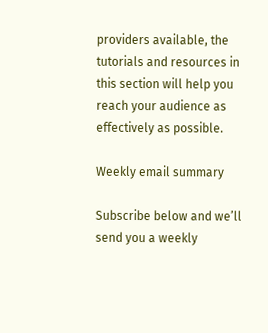providers available, the tutorials and resources in this section will help you reach your audience as effectively as possible.

Weekly email summary

Subscribe below and we’ll send you a weekly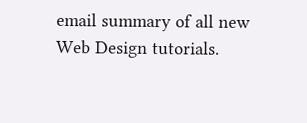email summary of all new Web Design tutorials.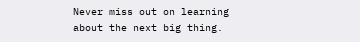Never miss out on learning about the next big thing.